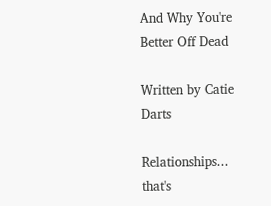And Why You're Better Off Dead

Written by Catie Darts

Relationships... that's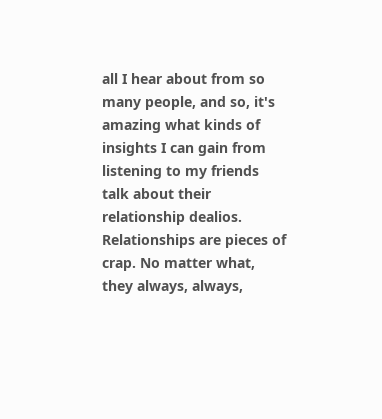all I hear about from so many people, and so, it's amazing what kinds of insights I can gain from listening to my friends talk about their relationship dealios. Relationships are pieces of crap. No matter what, they always, always,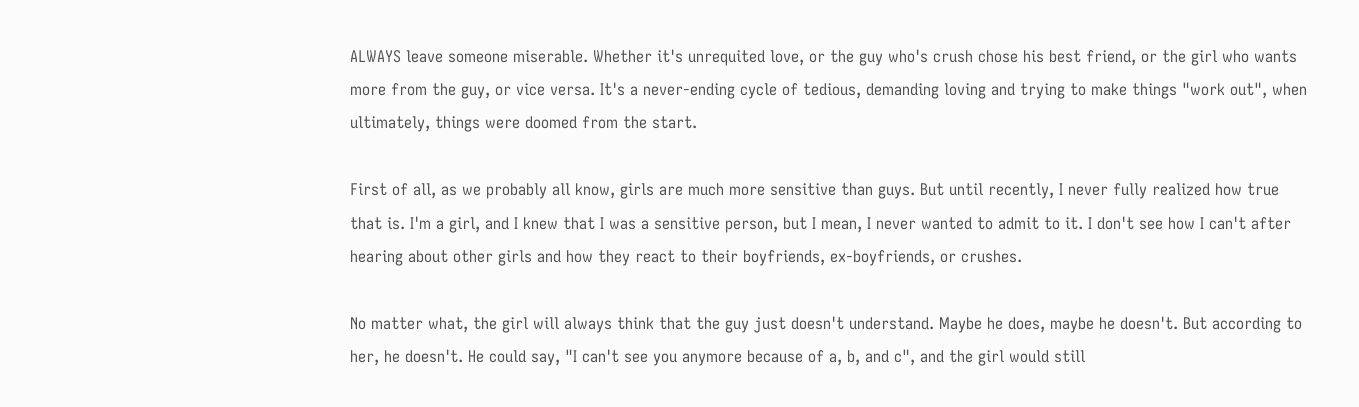ALWAYS leave someone miserable. Whether it's unrequited love, or the guy who's crush chose his best friend, or the girl who wants more from the guy, or vice versa. It's a never-ending cycle of tedious, demanding loving and trying to make things "work out", when ultimately, things were doomed from the start.

First of all, as we probably all know, girls are much more sensitive than guys. But until recently, I never fully realized how true that is. I'm a girl, and I knew that I was a sensitive person, but I mean, I never wanted to admit to it. I don't see how I can't after hearing about other girls and how they react to their boyfriends, ex-boyfriends, or crushes.

No matter what, the girl will always think that the guy just doesn't understand. Maybe he does, maybe he doesn't. But according to her, he doesn't. He could say, "I can't see you anymore because of a, b, and c", and the girl would still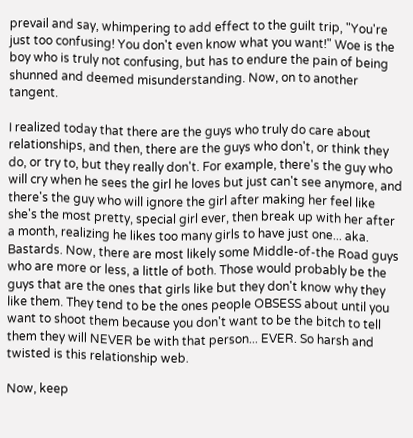prevail and say, whimpering to add effect to the guilt trip, "You're just too confusing! You don't even know what you want!" Woe is the boy who is truly not confusing, but has to endure the pain of being shunned and deemed misunderstanding. Now, on to another tangent.

I realized today that there are the guys who truly do care about relationships, and then, there are the guys who don't, or think they do, or try to, but they really don't. For example, there's the guy who will cry when he sees the girl he loves but just can't see anymore, and there's the guy who will ignore the girl after making her feel like she's the most pretty, special girl ever, then break up with her after a month, realizing he likes too many girls to have just one... aka. Bastards. Now, there are most likely some Middle-of-the Road guys who are more or less, a little of both. Those would probably be the guys that are the ones that girls like but they don't know why they like them. They tend to be the ones people OBSESS about until you want to shoot them because you don't want to be the bitch to tell them they will NEVER be with that person... EVER. So harsh and twisted is this relationship web.

Now, keep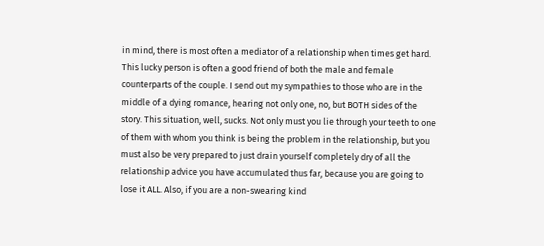in mind, there is most often a mediator of a relationship when times get hard. This lucky person is often a good friend of both the male and female counterparts of the couple. I send out my sympathies to those who are in the middle of a dying romance, hearing not only one, no, but BOTH sides of the story. This situation, well, sucks. Not only must you lie through your teeth to one of them with whom you think is being the problem in the relationship, but you must also be very prepared to just drain yourself completely dry of all the relationship advice you have accumulated thus far, because you are going to lose it ALL. Also, if you are a non-swearing kind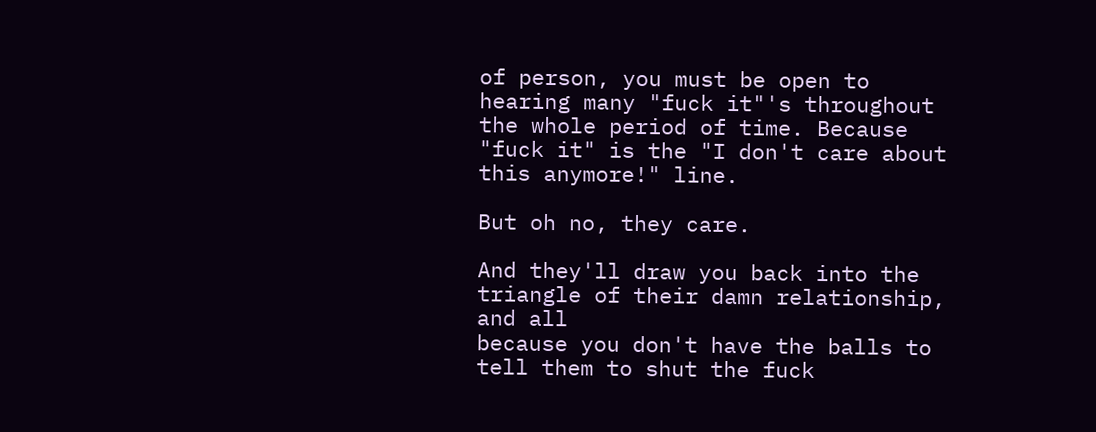of person, you must be open to hearing many "fuck it"'s throughout the whole period of time. Because "fuck it" is the "I don't care about this anymore!" line.

But oh no, they care.

And they'll draw you back into the triangle of their damn relationship, and all
because you don't have the balls to tell them to shut the fuck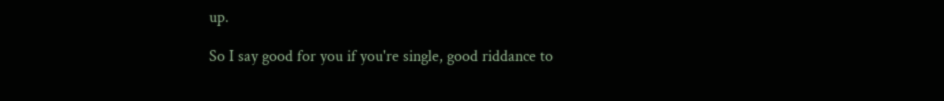up.

So I say good for you if you're single, good riddance to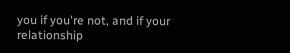you if you're not, and if your relationship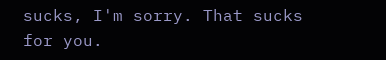sucks, I'm sorry. That sucks for you.